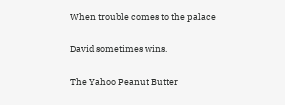When trouble comes to the palace

David sometimes wins.

The Yahoo Peanut Butter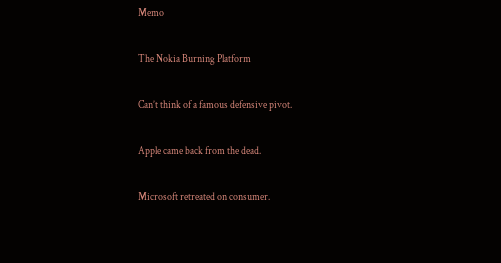Memo

The Nokia Burning Platform

Can’t think of a famous defensive pivot.

Apple came back from the dead.

Microsoft retreated on consumer.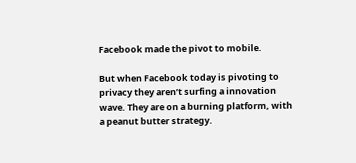Facebook made the pivot to mobile.

But when Facebook today is pivoting to privacy they aren’t surfing a innovation wave. They are on a burning platform, with a peanut butter strategy.